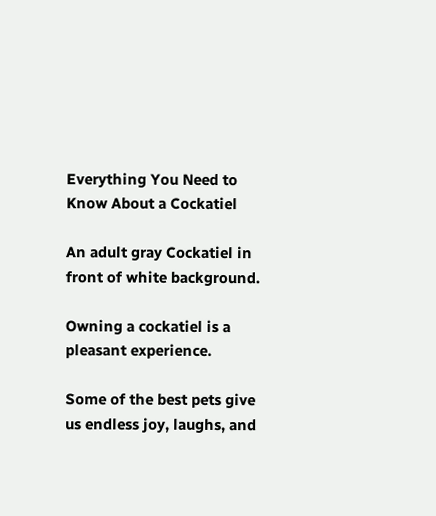Everything You Need to Know About a Cockatiel

An adult gray Cockatiel in front of white background.

Owning a cockatiel is a pleasant experience.

Some of the best pets give us endless joy, laughs, and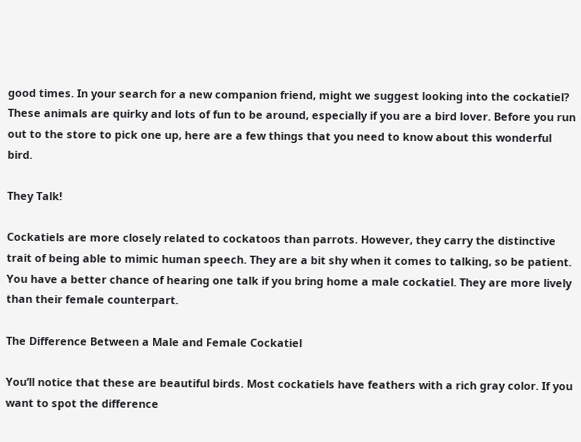good times. In your search for a new companion friend, might we suggest looking into the cockatiel? These animals are quirky and lots of fun to be around, especially if you are a bird lover. Before you run out to the store to pick one up, here are a few things that you need to know about this wonderful bird.

They Talk!

Cockatiels are more closely related to cockatoos than parrots. However, they carry the distinctive trait of being able to mimic human speech. They are a bit shy when it comes to talking, so be patient. You have a better chance of hearing one talk if you bring home a male cockatiel. They are more lively than their female counterpart.

The Difference Between a Male and Female Cockatiel

You’ll notice that these are beautiful birds. Most cockatiels have feathers with a rich gray color. If you want to spot the difference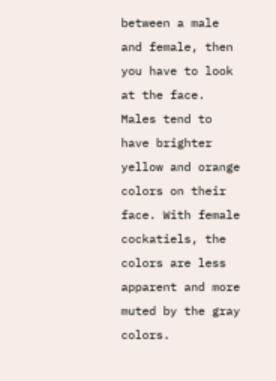between a male and female, then you have to look at the face. Males tend to have brighter yellow and orange colors on their face. With female cockatiels, the colors are less apparent and more muted by the gray colors.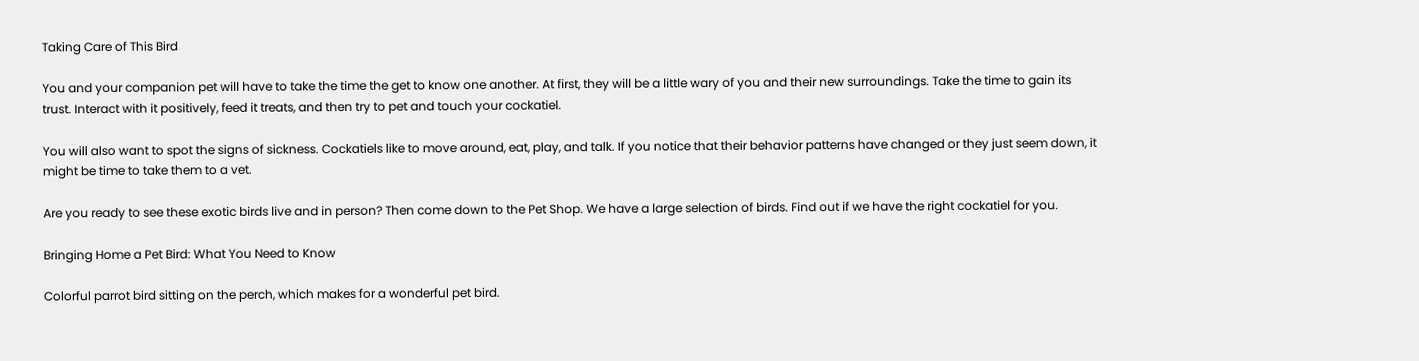Taking Care of This Bird

You and your companion pet will have to take the time the get to know one another. At first, they will be a little wary of you and their new surroundings. Take the time to gain its trust. Interact with it positively, feed it treats, and then try to pet and touch your cockatiel.

You will also want to spot the signs of sickness. Cockatiels like to move around, eat, play, and talk. If you notice that their behavior patterns have changed or they just seem down, it might be time to take them to a vet.

Are you ready to see these exotic birds live and in person? Then come down to the Pet Shop. We have a large selection of birds. Find out if we have the right cockatiel for you.

Bringing Home a Pet Bird: What You Need to Know

Colorful parrot bird sitting on the perch, which makes for a wonderful pet bird.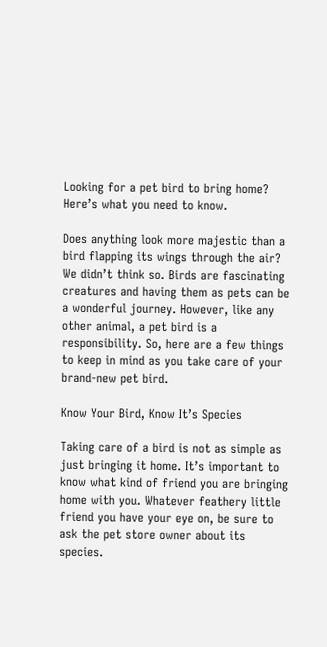Looking for a pet bird to bring home? Here’s what you need to know.

Does anything look more majestic than a bird flapping its wings through the air? We didn’t think so. Birds are fascinating creatures and having them as pets can be a wonderful journey. However, like any other animal, a pet bird is a responsibility. So, here are a few things to keep in mind as you take care of your brand-new pet bird.

Know Your Bird, Know It’s Species

Taking care of a bird is not as simple as just bringing it home. It’s important to know what kind of friend you are bringing home with you. Whatever feathery little friend you have your eye on, be sure to ask the pet store owner about its species.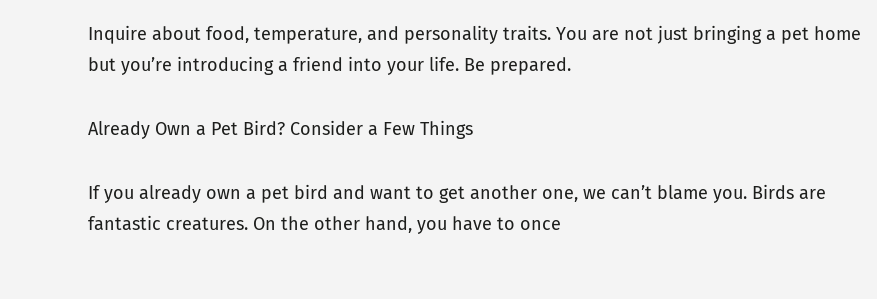Inquire about food, temperature, and personality traits. You are not just bringing a pet home but you’re introducing a friend into your life. Be prepared.

Already Own a Pet Bird? Consider a Few Things

If you already own a pet bird and want to get another one, we can’t blame you. Birds are fantastic creatures. On the other hand, you have to once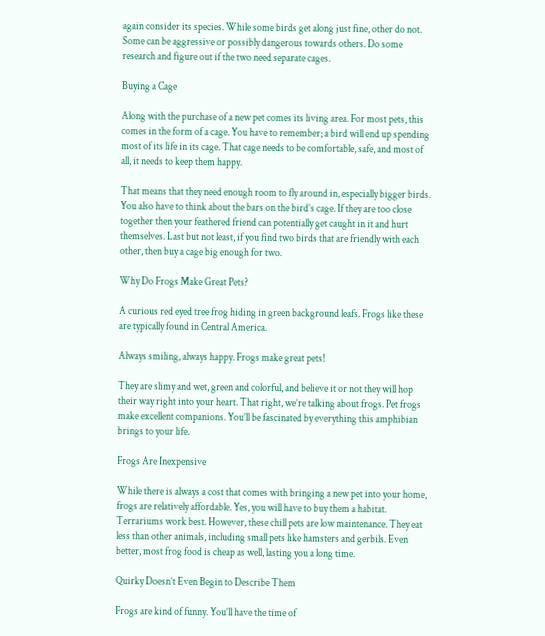again consider its species. While some birds get along just fine, other do not. Some can be aggressive or possibly dangerous towards others. Do some research and figure out if the two need separate cages.

Buying a Cage

Along with the purchase of a new pet comes its living area. For most pets, this comes in the form of a cage. You have to remember; a bird will end up spending most of its life in its cage. That cage needs to be comfortable, safe, and most of all, it needs to keep them happy.

That means that they need enough room to fly around in, especially bigger birds. You also have to think about the bars on the bird’s cage. If they are too close together then your feathered friend can potentially get caught in it and hurt themselves. Last but not least, if you find two birds that are friendly with each other, then buy a cage big enough for two.

Why Do Frogs Make Great Pets?

A curious red eyed tree frog hiding in green background leafs. Frogs like these are typically found in Central America.

Always smiling, always happy. Frogs make great pets!

They are slimy and wet, green and colorful, and believe it or not they will hop their way right into your heart. That right, we’re talking about frogs. Pet frogs make excellent companions. You’ll be fascinated by everything this amphibian brings to your life.

Frogs Are Inexpensive

While there is always a cost that comes with bringing a new pet into your home, frogs are relatively affordable. Yes, you will have to buy them a habitat. Terrariums work best. However, these chill pets are low maintenance. They eat less than other animals, including small pets like hamsters and gerbils. Even better, most frog food is cheap as well, lasting you a long time.

Quirky Doesn’t Even Begin to Describe Them

Frogs are kind of funny. You’ll have the time of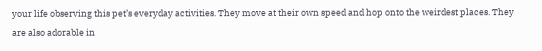your life observing this pet’s everyday activities. They move at their own speed and hop onto the weirdest places. They are also adorable in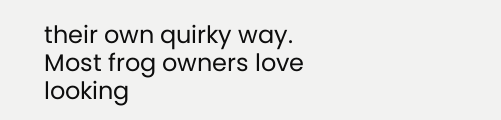their own quirky way. Most frog owners love looking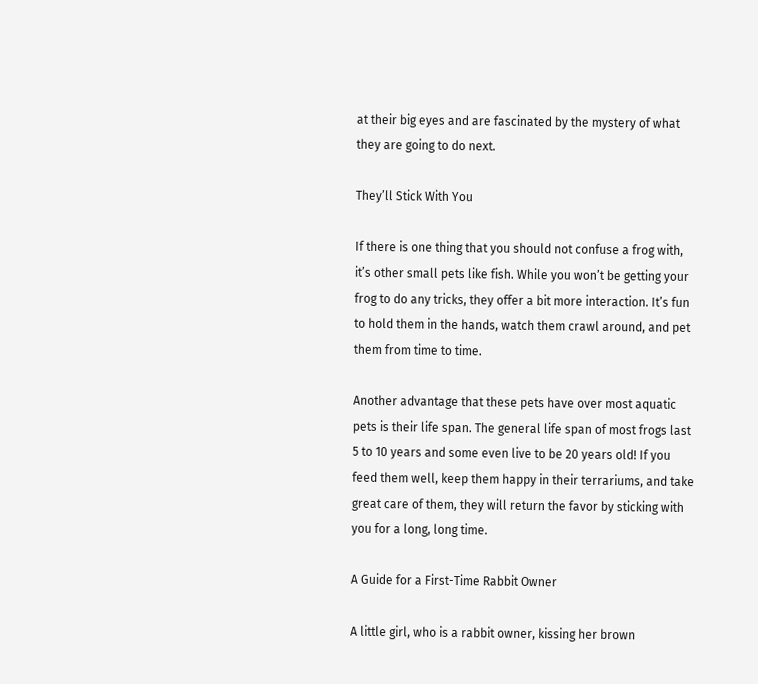at their big eyes and are fascinated by the mystery of what they are going to do next.

They’ll Stick With You

If there is one thing that you should not confuse a frog with, it’s other small pets like fish. While you won’t be getting your frog to do any tricks, they offer a bit more interaction. It’s fun to hold them in the hands, watch them crawl around, and pet them from time to time.

Another advantage that these pets have over most aquatic pets is their life span. The general life span of most frogs last 5 to 10 years and some even live to be 20 years old! If you feed them well, keep them happy in their terrariums, and take great care of them, they will return the favor by sticking with you for a long, long time.

A Guide for a First-Time Rabbit Owner

A little girl, who is a rabbit owner, kissing her brown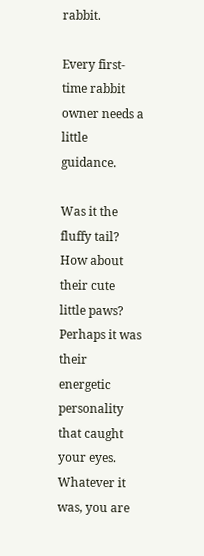rabbit.

Every first-time rabbit owner needs a little guidance.

Was it the fluffy tail? How about their cute little paws? Perhaps it was their energetic personality that caught your eyes. Whatever it was, you are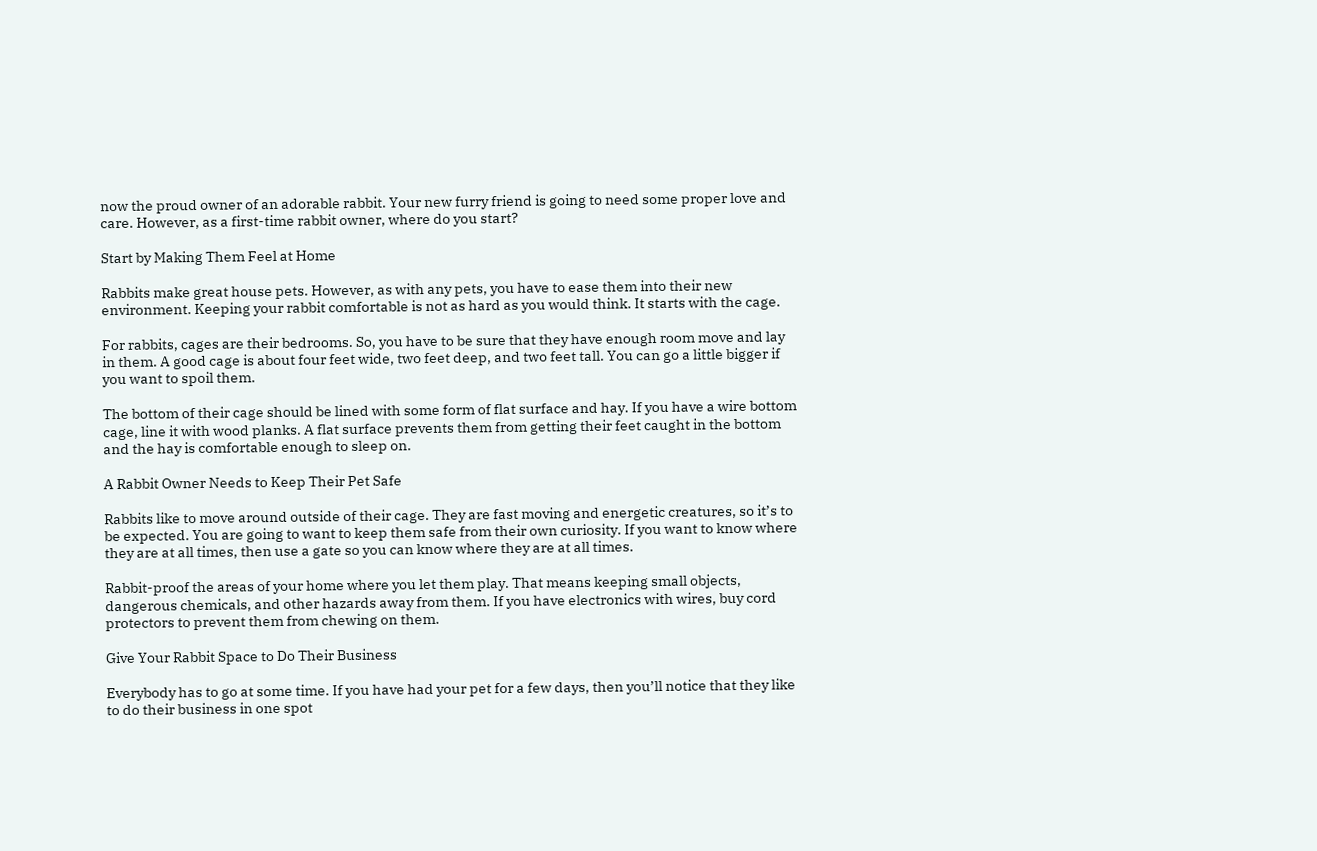now the proud owner of an adorable rabbit. Your new furry friend is going to need some proper love and care. However, as a first-time rabbit owner, where do you start?

Start by Making Them Feel at Home

Rabbits make great house pets. However, as with any pets, you have to ease them into their new environment. Keeping your rabbit comfortable is not as hard as you would think. It starts with the cage.

For rabbits, cages are their bedrooms. So, you have to be sure that they have enough room move and lay in them. A good cage is about four feet wide, two feet deep, and two feet tall. You can go a little bigger if you want to spoil them.

The bottom of their cage should be lined with some form of flat surface and hay. If you have a wire bottom cage, line it with wood planks. A flat surface prevents them from getting their feet caught in the bottom and the hay is comfortable enough to sleep on.

A Rabbit Owner Needs to Keep Their Pet Safe

Rabbits like to move around outside of their cage. They are fast moving and energetic creatures, so it’s to be expected. You are going to want to keep them safe from their own curiosity. If you want to know where they are at all times, then use a gate so you can know where they are at all times.

Rabbit-proof the areas of your home where you let them play. That means keeping small objects, dangerous chemicals, and other hazards away from them. If you have electronics with wires, buy cord protectors to prevent them from chewing on them.

Give Your Rabbit Space to Do Their Business

Everybody has to go at some time. If you have had your pet for a few days, then you’ll notice that they like to do their business in one spot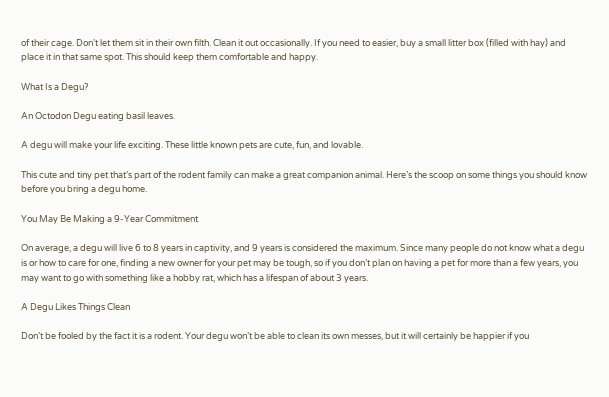of their cage. Don’t let them sit in their own filth. Clean it out occasionally. If you need to easier, buy a small litter box (filled with hay) and place it in that same spot. This should keep them comfortable and happy.

What Is a Degu?

An Octodon Degu eating basil leaves.

A degu will make your life exciting. These little known pets are cute, fun, and lovable.

This cute and tiny pet that’s part of the rodent family can make a great companion animal. Here’s the scoop on some things you should know before you bring a degu home.

You May Be Making a 9-Year Commitment

On average, a degu will live 6 to 8 years in captivity, and 9 years is considered the maximum. Since many people do not know what a degu is or how to care for one, finding a new owner for your pet may be tough, so if you don’t plan on having a pet for more than a few years, you may want to go with something like a hobby rat, which has a lifespan of about 3 years.

A Degu Likes Things Clean

Don’t be fooled by the fact it is a rodent. Your degu won’t be able to clean its own messes, but it will certainly be happier if you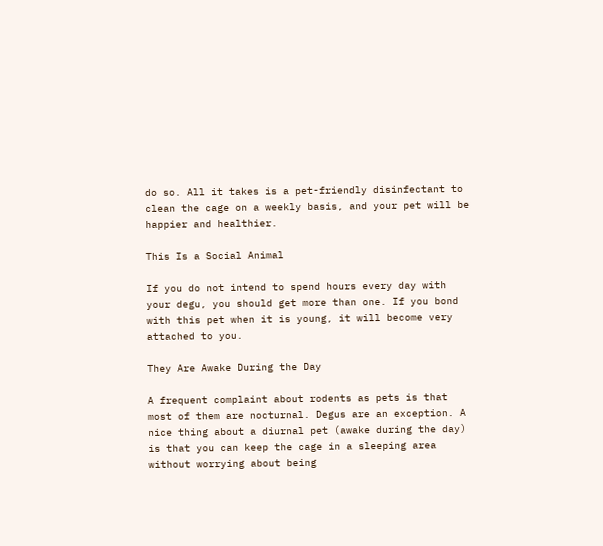do so. All it takes is a pet-friendly disinfectant to clean the cage on a weekly basis, and your pet will be happier and healthier.

This Is a Social Animal

If you do not intend to spend hours every day with your degu, you should get more than one. If you bond with this pet when it is young, it will become very attached to you.

They Are Awake During the Day

A frequent complaint about rodents as pets is that most of them are nocturnal. Degus are an exception. A nice thing about a diurnal pet (awake during the day) is that you can keep the cage in a sleeping area without worrying about being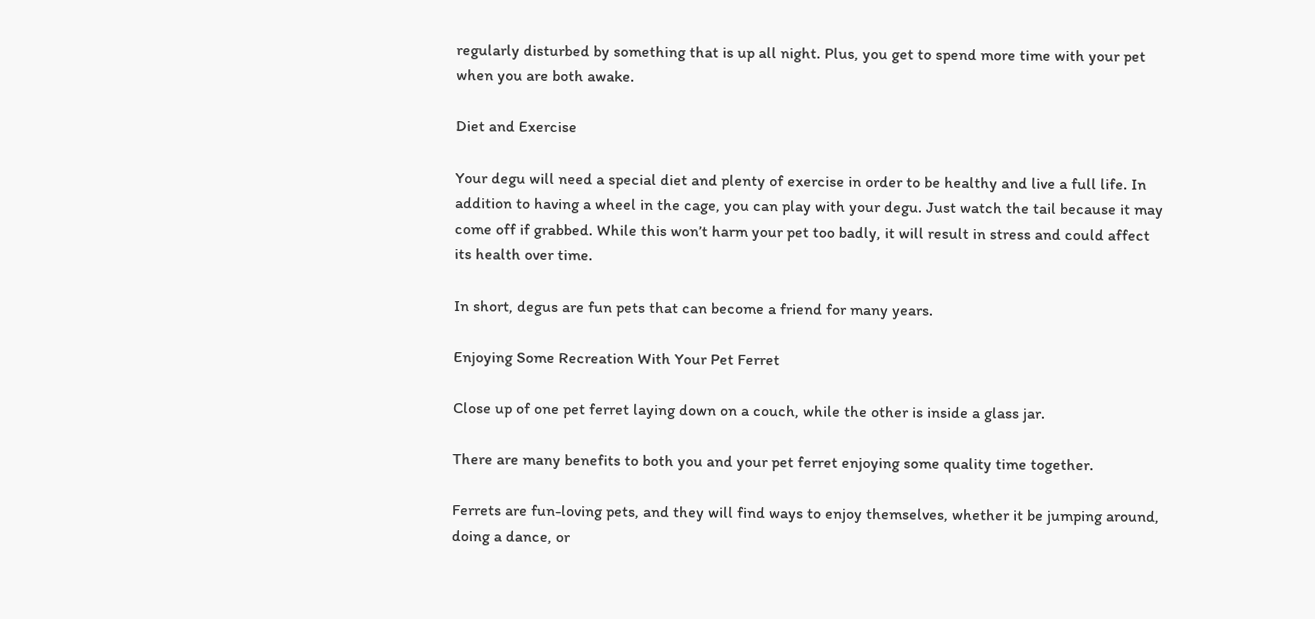regularly disturbed by something that is up all night. Plus, you get to spend more time with your pet when you are both awake.

Diet and Exercise

Your degu will need a special diet and plenty of exercise in order to be healthy and live a full life. In addition to having a wheel in the cage, you can play with your degu. Just watch the tail because it may come off if grabbed. While this won’t harm your pet too badly, it will result in stress and could affect its health over time.

In short, degus are fun pets that can become a friend for many years.

Enjoying Some Recreation With Your Pet Ferret

Close up of one pet ferret laying down on a couch, while the other is inside a glass jar.

There are many benefits to both you and your pet ferret enjoying some quality time together.

Ferrets are fun-loving pets, and they will find ways to enjoy themselves, whether it be jumping around, doing a dance, or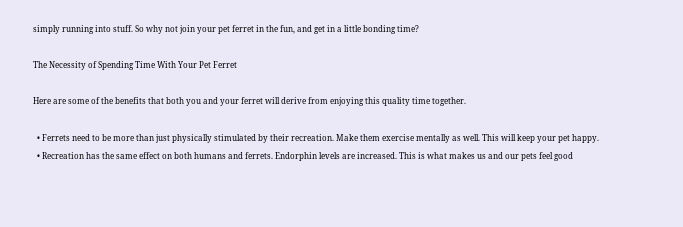simply running into stuff. So why not join your pet ferret in the fun, and get in a little bonding time?

The Necessity of Spending Time With Your Pet Ferret

Here are some of the benefits that both you and your ferret will derive from enjoying this quality time together.

  • Ferrets need to be more than just physically stimulated by their recreation. Make them exercise mentally as well. This will keep your pet happy.
  • Recreation has the same effect on both humans and ferrets. Endorphin levels are increased. This is what makes us and our pets feel good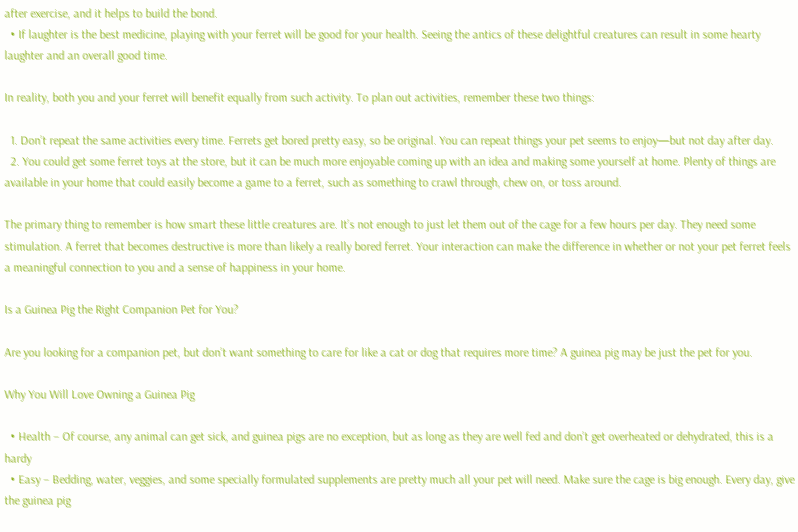after exercise, and it helps to build the bond.
  • If laughter is the best medicine, playing with your ferret will be good for your health. Seeing the antics of these delightful creatures can result in some hearty laughter and an overall good time.

In reality, both you and your ferret will benefit equally from such activity. To plan out activities, remember these two things:

  1. Don’t repeat the same activities every time. Ferrets get bored pretty easy, so be original. You can repeat things your pet seems to enjoy—but not day after day.
  2. You could get some ferret toys at the store, but it can be much more enjoyable coming up with an idea and making some yourself at home. Plenty of things are available in your home that could easily become a game to a ferret, such as something to crawl through, chew on, or toss around.

The primary thing to remember is how smart these little creatures are. It’s not enough to just let them out of the cage for a few hours per day. They need some stimulation. A ferret that becomes destructive is more than likely a really bored ferret. Your interaction can make the difference in whether or not your pet ferret feels a meaningful connection to you and a sense of happiness in your home.

Is a Guinea Pig the Right Companion Pet for You?

Are you looking for a companion pet, but don’t want something to care for like a cat or dog that requires more time? A guinea pig may be just the pet for you.

Why You Will Love Owning a Guinea Pig

  • Health – Of course, any animal can get sick, and guinea pigs are no exception, but as long as they are well fed and don’t get overheated or dehydrated, this is a hardy
  • Easy – Bedding, water, veggies, and some specially formulated supplements are pretty much all your pet will need. Make sure the cage is big enough. Every day, give the guinea pig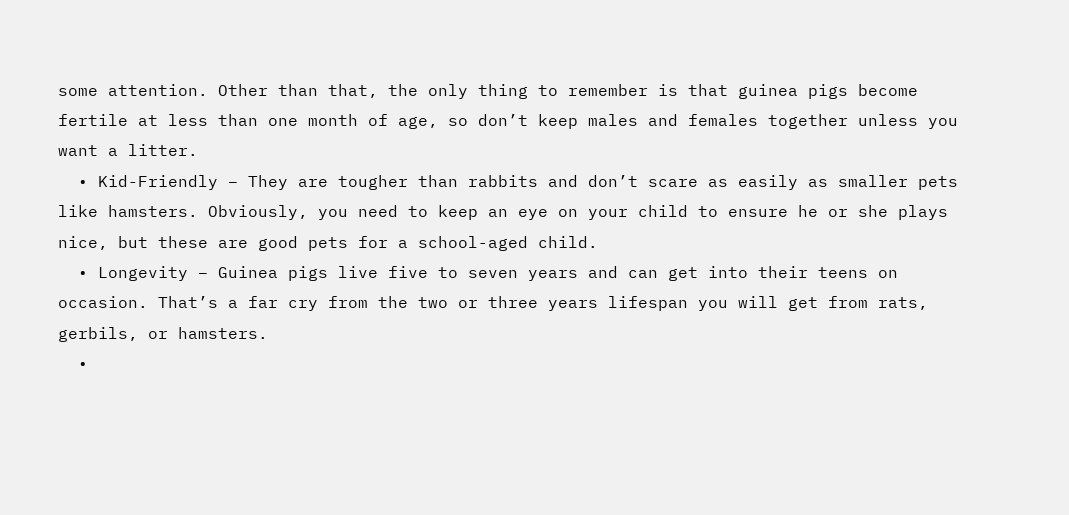some attention. Other than that, the only thing to remember is that guinea pigs become fertile at less than one month of age, so don’t keep males and females together unless you want a litter.
  • Kid-Friendly – They are tougher than rabbits and don’t scare as easily as smaller pets like hamsters. Obviously, you need to keep an eye on your child to ensure he or she plays nice, but these are good pets for a school-aged child.
  • Longevity – Guinea pigs live five to seven years and can get into their teens on occasion. That’s a far cry from the two or three years lifespan you will get from rats, gerbils, or hamsters.
  •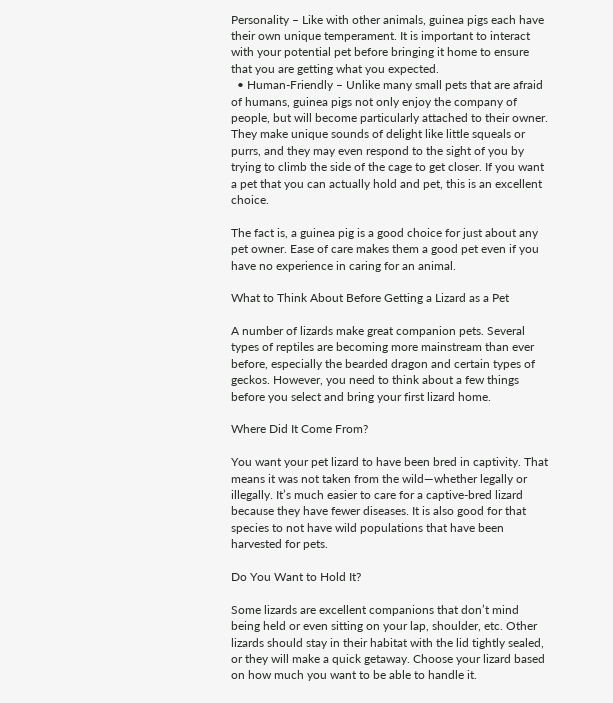Personality – Like with other animals, guinea pigs each have their own unique temperament. It is important to interact with your potential pet before bringing it home to ensure that you are getting what you expected.
  • Human-Friendly – Unlike many small pets that are afraid of humans, guinea pigs not only enjoy the company of people, but will become particularly attached to their owner. They make unique sounds of delight like little squeals or purrs, and they may even respond to the sight of you by trying to climb the side of the cage to get closer. If you want a pet that you can actually hold and pet, this is an excellent choice.

The fact is, a guinea pig is a good choice for just about any pet owner. Ease of care makes them a good pet even if you have no experience in caring for an animal.

What to Think About Before Getting a Lizard as a Pet

A number of lizards make great companion pets. Several types of reptiles are becoming more mainstream than ever before, especially the bearded dragon and certain types of geckos. However, you need to think about a few things before you select and bring your first lizard home.

Where Did It Come From?

You want your pet lizard to have been bred in captivity. That means it was not taken from the wild—whether legally or illegally. It’s much easier to care for a captive-bred lizard because they have fewer diseases. It is also good for that species to not have wild populations that have been harvested for pets.

Do You Want to Hold It?

Some lizards are excellent companions that don’t mind being held or even sitting on your lap, shoulder, etc. Other lizards should stay in their habitat with the lid tightly sealed, or they will make a quick getaway. Choose your lizard based on how much you want to be able to handle it.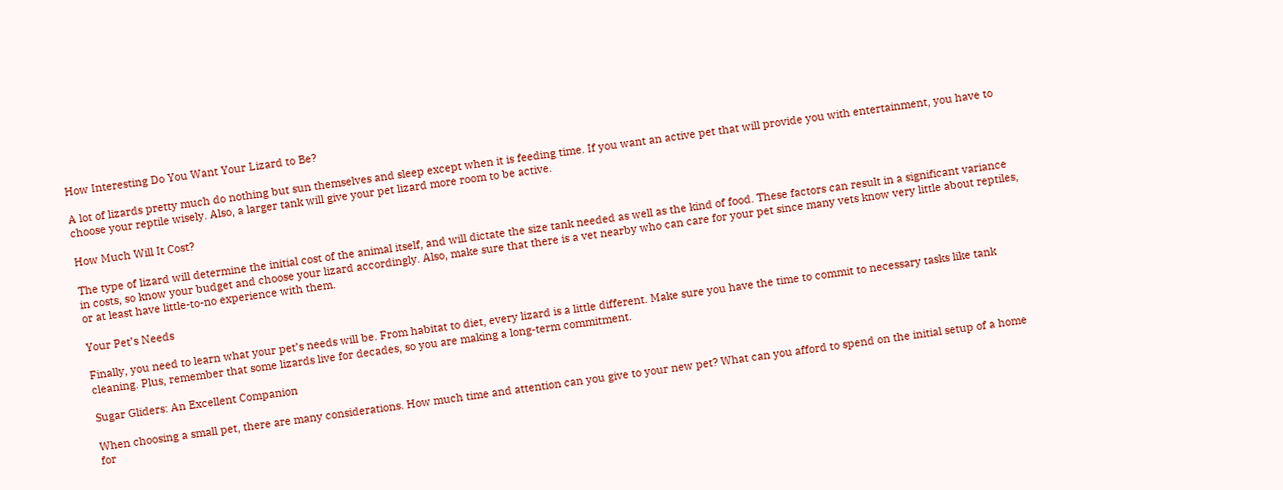How Interesting Do You Want Your Lizard to Be?

A lot of lizards pretty much do nothing but sun themselves and sleep except when it is feeding time. If you want an active pet that will provide you with entertainment, you have to choose your reptile wisely. Also, a larger tank will give your pet lizard more room to be active.

How Much Will It Cost?

The type of lizard will determine the initial cost of the animal itself, and will dictate the size tank needed as well as the kind of food. These factors can result in a significant variance in costs, so know your budget and choose your lizard accordingly. Also, make sure that there is a vet nearby who can care for your pet since many vets know very little about reptiles, or at least have little-to-no experience with them.

Your Pet’s Needs

Finally, you need to learn what your pet’s needs will be. From habitat to diet, every lizard is a little different. Make sure you have the time to commit to necessary tasks like tank cleaning. Plus, remember that some lizards live for decades, so you are making a long-term commitment.

Sugar Gliders: An Excellent Companion

When choosing a small pet, there are many considerations. How much time and attention can you give to your new pet? What can you afford to spend on the initial setup of a home for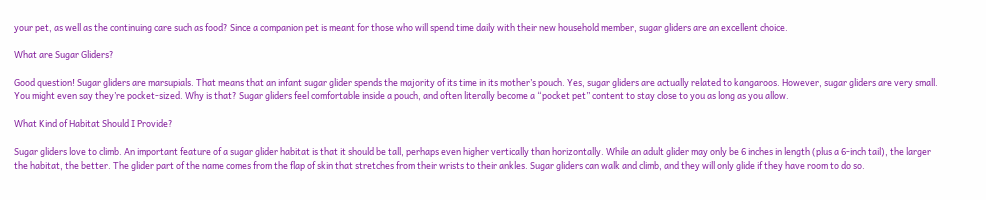your pet, as well as the continuing care such as food? Since a companion pet is meant for those who will spend time daily with their new household member, sugar gliders are an excellent choice.

What are Sugar Gliders?

Good question! Sugar gliders are marsupials. That means that an infant sugar glider spends the majority of its time in its mother’s pouch. Yes, sugar gliders are actually related to kangaroos. However, sugar gliders are very small. You might even say they’re pocket-sized. Why is that? Sugar gliders feel comfortable inside a pouch, and often literally become a “pocket pet” content to stay close to you as long as you allow.

What Kind of Habitat Should I Provide?

Sugar gliders love to climb. An important feature of a sugar glider habitat is that it should be tall, perhaps even higher vertically than horizontally. While an adult glider may only be 6 inches in length (plus a 6-inch tail), the larger the habitat, the better. The glider part of the name comes from the flap of skin that stretches from their wrists to their ankles. Sugar gliders can walk and climb, and they will only glide if they have room to do so.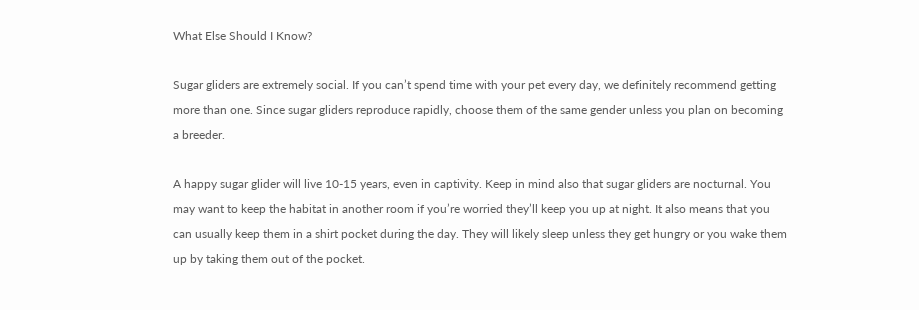What Else Should I Know?

Sugar gliders are extremely social. If you can’t spend time with your pet every day, we definitely recommend getting more than one. Since sugar gliders reproduce rapidly, choose them of the same gender unless you plan on becoming a breeder.

A happy sugar glider will live 10-15 years, even in captivity. Keep in mind also that sugar gliders are nocturnal. You may want to keep the habitat in another room if you’re worried they’ll keep you up at night. It also means that you can usually keep them in a shirt pocket during the day. They will likely sleep unless they get hungry or you wake them up by taking them out of the pocket.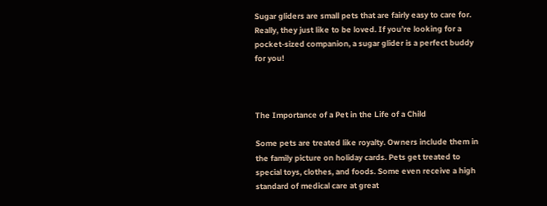Sugar gliders are small pets that are fairly easy to care for. Really, they just like to be loved. If you’re looking for a pocket-sized companion, a sugar glider is a perfect buddy for you!



The Importance of a Pet in the Life of a Child

Some pets are treated like royalty. Owners include them in the family picture on holiday cards. Pets get treated to special toys, clothes, and foods. Some even receive a high standard of medical care at great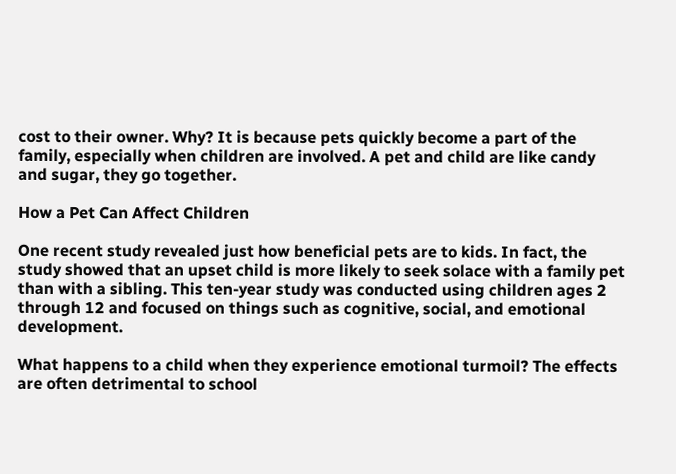cost to their owner. Why? It is because pets quickly become a part of the family, especially when children are involved. A pet and child are like candy and sugar, they go together.

How a Pet Can Affect Children

One recent study revealed just how beneficial pets are to kids. In fact, the study showed that an upset child is more likely to seek solace with a family pet than with a sibling. This ten-year study was conducted using children ages 2 through 12 and focused on things such as cognitive, social, and emotional development.

What happens to a child when they experience emotional turmoil? The effects are often detrimental to school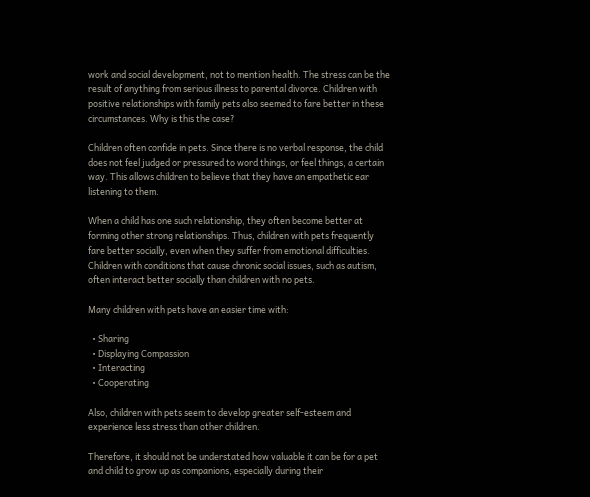work and social development, not to mention health. The stress can be the result of anything from serious illness to parental divorce. Children with positive relationships with family pets also seemed to fare better in these circumstances. Why is this the case?

Children often confide in pets. Since there is no verbal response, the child does not feel judged or pressured to word things, or feel things, a certain way. This allows children to believe that they have an empathetic ear listening to them.

When a child has one such relationship, they often become better at forming other strong relationships. Thus, children with pets frequently fare better socially, even when they suffer from emotional difficulties. Children with conditions that cause chronic social issues, such as autism, often interact better socially than children with no pets.

Many children with pets have an easier time with:

  • Sharing
  • Displaying Compassion
  • Interacting
  • Cooperating

Also, children with pets seem to develop greater self-esteem and experience less stress than other children.

Therefore, it should not be understated how valuable it can be for a pet and child to grow up as companions, especially during their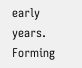early years. Forming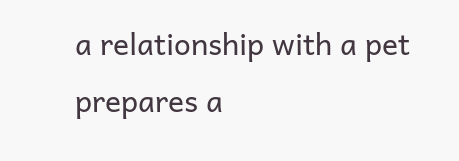a relationship with a pet prepares a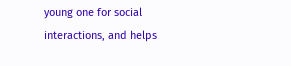young one for social interactions, and helps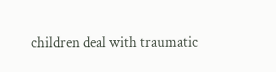children deal with traumatic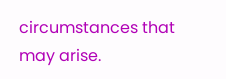circumstances that may arise.